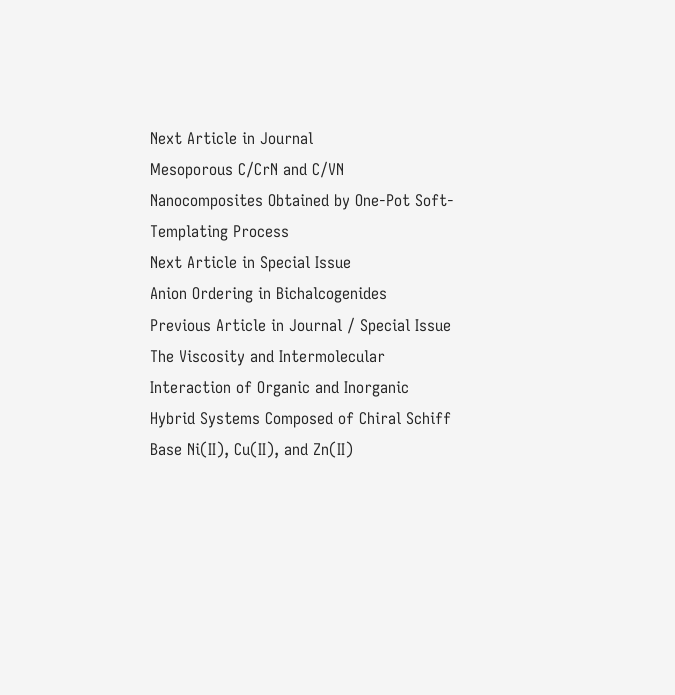Next Article in Journal
Mesoporous C/CrN and C/VN Nanocomposites Obtained by One-Pot Soft-Templating Process
Next Article in Special Issue
Anion Ordering in Bichalcogenides
Previous Article in Journal / Special Issue
The Viscosity and Intermolecular Interaction of Organic and Inorganic Hybrid Systems Composed of Chiral Schiff Base Ni(II), Cu(II), and Zn(II)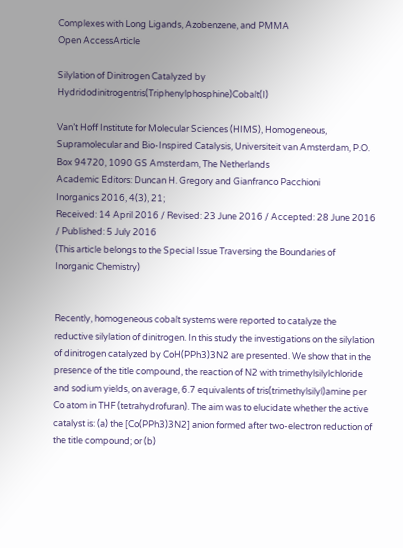Complexes with Long Ligands, Azobenzene, and PMMA
Open AccessArticle

Silylation of Dinitrogen Catalyzed by Hydridodinitrogentris(Triphenylphosphine)Cobalt(I)

Van’t Hoff Institute for Molecular Sciences (HIMS), Homogeneous, Supramolecular and Bio-Inspired Catalysis, Universiteit van Amsterdam, P.O. Box 94720, 1090 GS Amsterdam, The Netherlands
Academic Editors: Duncan H. Gregory and Gianfranco Pacchioni
Inorganics 2016, 4(3), 21;
Received: 14 April 2016 / Revised: 23 June 2016 / Accepted: 28 June 2016 / Published: 5 July 2016
(This article belongs to the Special Issue Traversing the Boundaries of Inorganic Chemistry)


Recently, homogeneous cobalt systems were reported to catalyze the reductive silylation of dinitrogen. In this study the investigations on the silylation of dinitrogen catalyzed by CoH(PPh3)3N2 are presented. We show that in the presence of the title compound, the reaction of N2 with trimethylsilylchloride and sodium yields, on average, 6.7 equivalents of tris(trimethylsilyl)amine per Co atom in THF (tetrahydrofuran). The aim was to elucidate whether the active catalyst is: (a) the [Co(PPh3)3N2] anion formed after two-electron reduction of the title compound; or (b)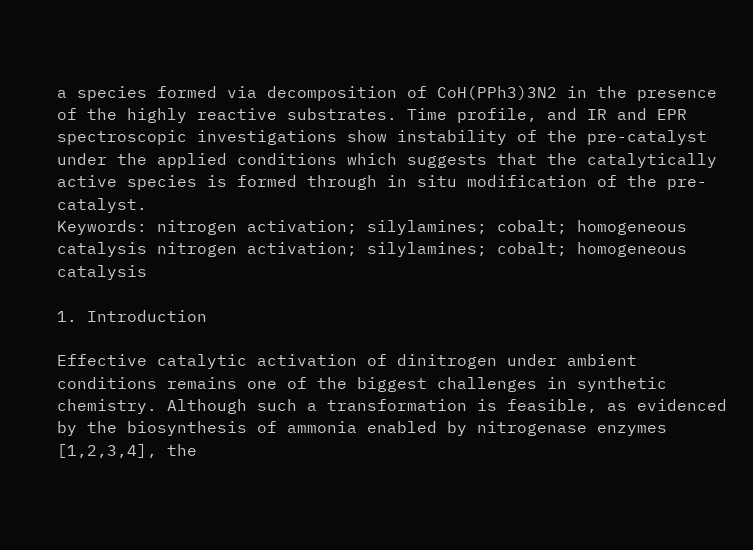a species formed via decomposition of CoH(PPh3)3N2 in the presence of the highly reactive substrates. Time profile, and IR and EPR spectroscopic investigations show instability of the pre-catalyst under the applied conditions which suggests that the catalytically active species is formed through in situ modification of the pre-catalyst.
Keywords: nitrogen activation; silylamines; cobalt; homogeneous catalysis nitrogen activation; silylamines; cobalt; homogeneous catalysis

1. Introduction

Effective catalytic activation of dinitrogen under ambient conditions remains one of the biggest challenges in synthetic chemistry. Although such a transformation is feasible, as evidenced by the biosynthesis of ammonia enabled by nitrogenase enzymes [1,2,3,4], the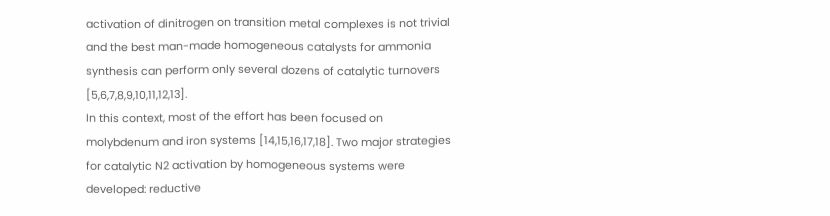activation of dinitrogen on transition metal complexes is not trivial and the best man-made homogeneous catalysts for ammonia synthesis can perform only several dozens of catalytic turnovers [5,6,7,8,9,10,11,12,13].
In this context, most of the effort has been focused on molybdenum and iron systems [14,15,16,17,18]. Two major strategies for catalytic N2 activation by homogeneous systems were developed: reductive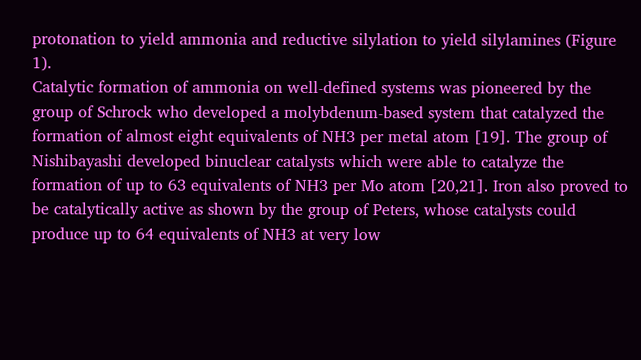protonation to yield ammonia and reductive silylation to yield silylamines (Figure 1).
Catalytic formation of ammonia on well-defined systems was pioneered by the group of Schrock who developed a molybdenum-based system that catalyzed the formation of almost eight equivalents of NH3 per metal atom [19]. The group of Nishibayashi developed binuclear catalysts which were able to catalyze the formation of up to 63 equivalents of NH3 per Mo atom [20,21]. Iron also proved to be catalytically active as shown by the group of Peters, whose catalysts could produce up to 64 equivalents of NH3 at very low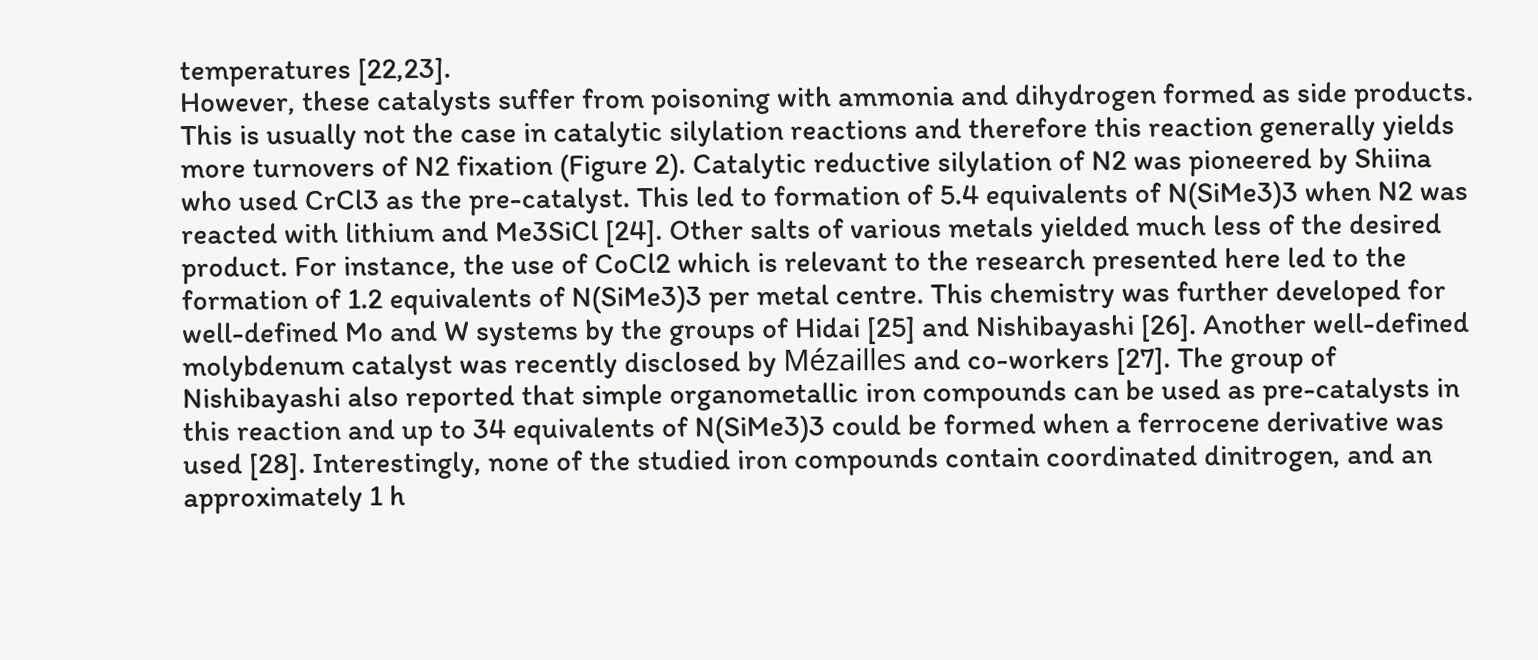temperatures [22,23].
However, these catalysts suffer from poisoning with ammonia and dihydrogen formed as side products. This is usually not the case in catalytic silylation reactions and therefore this reaction generally yields more turnovers of N2 fixation (Figure 2). Catalytic reductive silylation of N2 was pioneered by Shiina who used CrCl3 as the pre-catalyst. This led to formation of 5.4 equivalents of N(SiMe3)3 when N2 was reacted with lithium and Me3SiCl [24]. Other salts of various metals yielded much less of the desired product. For instance, the use of CoCl2 which is relevant to the research presented here led to the formation of 1.2 equivalents of N(SiMe3)3 per metal centre. This chemistry was further developed for well-defined Mo and W systems by the groups of Hidai [25] and Nishibayashi [26]. Another well-defined molybdenum catalyst was recently disclosed by Mézailles and co-workers [27]. The group of Nishibayashi also reported that simple organometallic iron compounds can be used as pre-catalysts in this reaction and up to 34 equivalents of N(SiMe3)3 could be formed when a ferrocene derivative was used [28]. Interestingly, none of the studied iron compounds contain coordinated dinitrogen, and an approximately 1 h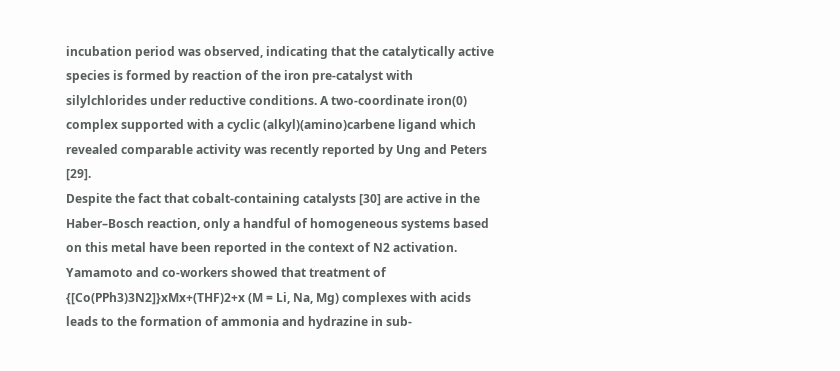incubation period was observed, indicating that the catalytically active species is formed by reaction of the iron pre-catalyst with silylchlorides under reductive conditions. A two-coordinate iron(0) complex supported with a cyclic (alkyl)(amino)carbene ligand which revealed comparable activity was recently reported by Ung and Peters [29].
Despite the fact that cobalt-containing catalysts [30] are active in the Haber–Bosch reaction, only a handful of homogeneous systems based on this metal have been reported in the context of N2 activation. Yamamoto and co-workers showed that treatment of {[Co(PPh3)3N2]}xMx+(THF)2+x (M = Li, Na, Mg) complexes with acids leads to the formation of ammonia and hydrazine in sub-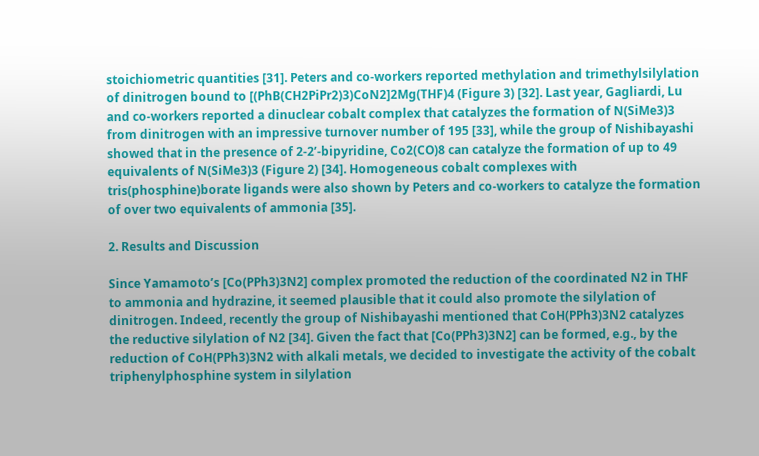stoichiometric quantities [31]. Peters and co-workers reported methylation and trimethylsilylation of dinitrogen bound to [(PhB(CH2PiPr2)3)CoN2]2Mg(THF)4 (Figure 3) [32]. Last year, Gagliardi, Lu and co-workers reported a dinuclear cobalt complex that catalyzes the formation of N(SiMe3)3 from dinitrogen with an impressive turnover number of 195 [33], while the group of Nishibayashi showed that in the presence of 2-2’-bipyridine, Co2(CO)8 can catalyze the formation of up to 49 equivalents of N(SiMe3)3 (Figure 2) [34]. Homogeneous cobalt complexes with tris(phosphine)borate ligands were also shown by Peters and co-workers to catalyze the formation of over two equivalents of ammonia [35].

2. Results and Discussion

Since Yamamoto’s [Co(PPh3)3N2] complex promoted the reduction of the coordinated N2 in THF to ammonia and hydrazine, it seemed plausible that it could also promote the silylation of dinitrogen. Indeed, recently the group of Nishibayashi mentioned that CoH(PPh3)3N2 catalyzes the reductive silylation of N2 [34]. Given the fact that [Co(PPh3)3N2] can be formed, e.g., by the reduction of CoH(PPh3)3N2 with alkali metals, we decided to investigate the activity of the cobalt triphenylphosphine system in silylation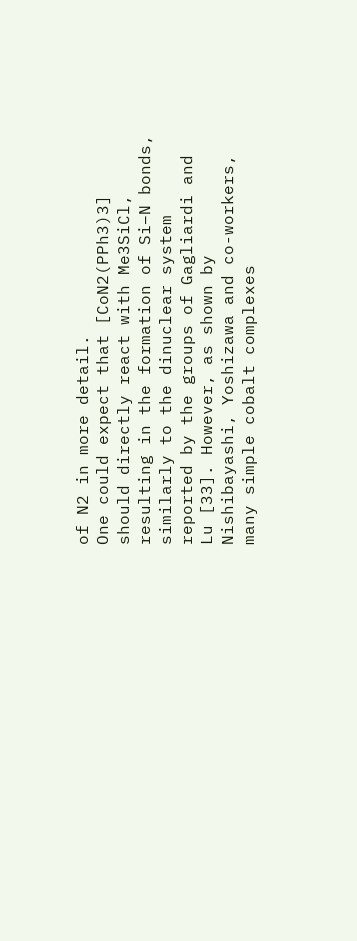of N2 in more detail.
One could expect that [CoN2(PPh3)3] should directly react with Me3SiCl, resulting in the formation of Si–N bonds, similarly to the dinuclear system reported by the groups of Gagliardi and Lu [33]. However, as shown by Nishibayashi, Yoshizawa and co-workers, many simple cobalt complexes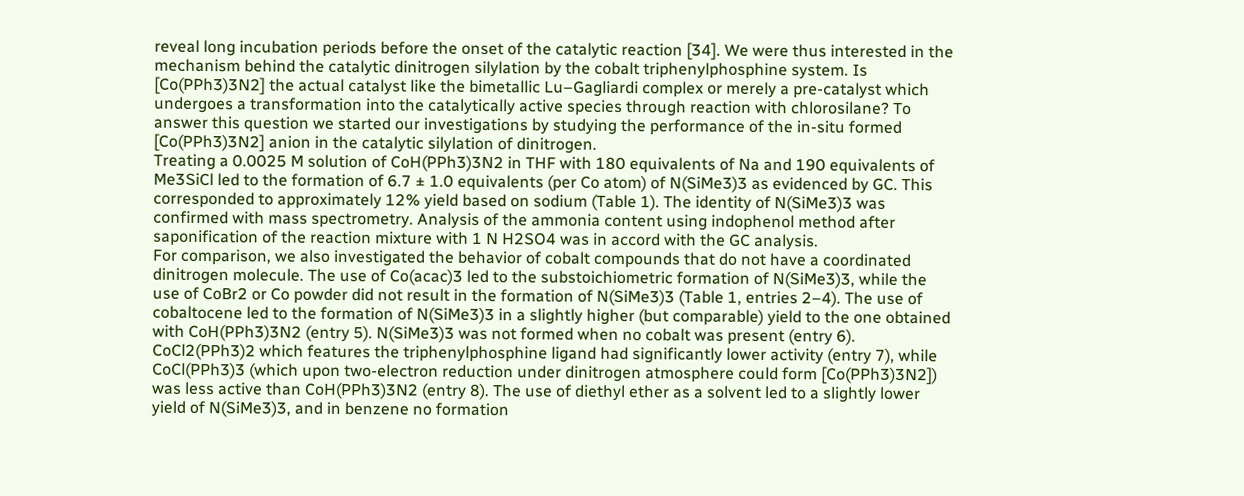reveal long incubation periods before the onset of the catalytic reaction [34]. We were thus interested in the mechanism behind the catalytic dinitrogen silylation by the cobalt triphenylphosphine system. Is [Co(PPh3)3N2] the actual catalyst like the bimetallic Lu–Gagliardi complex or merely a pre-catalyst which undergoes a transformation into the catalytically active species through reaction with chlorosilane? To answer this question we started our investigations by studying the performance of the in-situ formed [Co(PPh3)3N2] anion in the catalytic silylation of dinitrogen.
Treating a 0.0025 M solution of CoH(PPh3)3N2 in THF with 180 equivalents of Na and 190 equivalents of Me3SiCl led to the formation of 6.7 ± 1.0 equivalents (per Co atom) of N(SiMe3)3 as evidenced by GC. This corresponded to approximately 12% yield based on sodium (Table 1). The identity of N(SiMe3)3 was confirmed with mass spectrometry. Analysis of the ammonia content using indophenol method after saponification of the reaction mixture with 1 N H2SO4 was in accord with the GC analysis.
For comparison, we also investigated the behavior of cobalt compounds that do not have a coordinated dinitrogen molecule. The use of Co(acac)3 led to the substoichiometric formation of N(SiMe3)3, while the use of CoBr2 or Co powder did not result in the formation of N(SiMe3)3 (Table 1, entries 2–4). The use of cobaltocene led to the formation of N(SiMe3)3 in a slightly higher (but comparable) yield to the one obtained with CoH(PPh3)3N2 (entry 5). N(SiMe3)3 was not formed when no cobalt was present (entry 6). CoCl2(PPh3)2 which features the triphenylphosphine ligand had significantly lower activity (entry 7), while CoCl(PPh3)3 (which upon two-electron reduction under dinitrogen atmosphere could form [Co(PPh3)3N2]) was less active than CoH(PPh3)3N2 (entry 8). The use of diethyl ether as a solvent led to a slightly lower yield of N(SiMe3)3, and in benzene no formation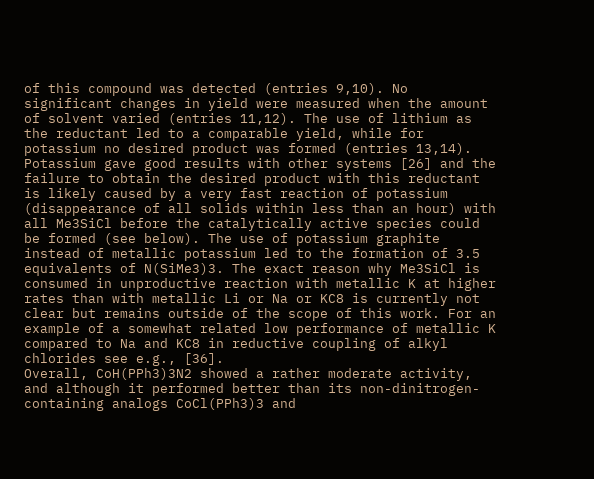of this compound was detected (entries 9,10). No significant changes in yield were measured when the amount of solvent varied (entries 11,12). The use of lithium as the reductant led to a comparable yield, while for potassium no desired product was formed (entries 13,14). Potassium gave good results with other systems [26] and the failure to obtain the desired product with this reductant is likely caused by a very fast reaction of potassium (disappearance of all solids within less than an hour) with all Me3SiCl before the catalytically active species could be formed (see below). The use of potassium graphite instead of metallic potassium led to the formation of 3.5 equivalents of N(SiMe3)3. The exact reason why Me3SiCl is consumed in unproductive reaction with metallic K at higher rates than with metallic Li or Na or KC8 is currently not clear but remains outside of the scope of this work. For an example of a somewhat related low performance of metallic K compared to Na and KC8 in reductive coupling of alkyl chlorides see e.g., [36].
Overall, CoH(PPh3)3N2 showed a rather moderate activity, and although it performed better than its non-dinitrogen-containing analogs CoCl(PPh3)3 and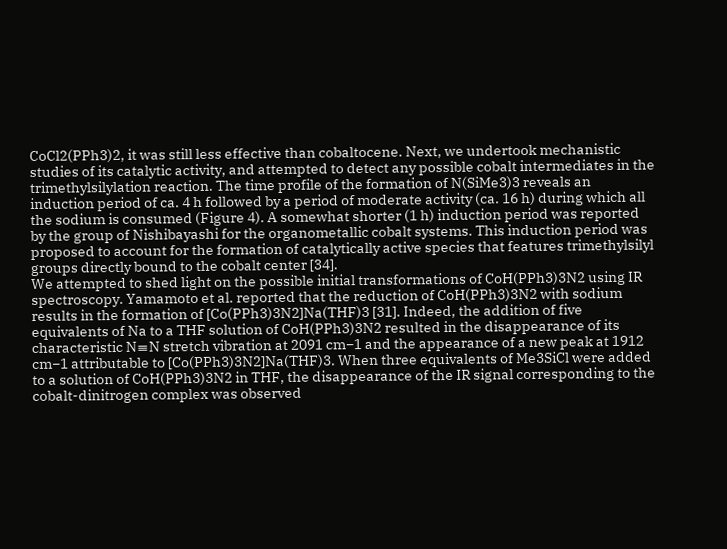CoCl2(PPh3)2, it was still less effective than cobaltocene. Next, we undertook mechanistic studies of its catalytic activity, and attempted to detect any possible cobalt intermediates in the trimethylsilylation reaction. The time profile of the formation of N(SiMe3)3 reveals an induction period of ca. 4 h followed by a period of moderate activity (ca. 16 h) during which all the sodium is consumed (Figure 4). A somewhat shorter (1 h) induction period was reported by the group of Nishibayashi for the organometallic cobalt systems. This induction period was proposed to account for the formation of catalytically active species that features trimethylsilyl groups directly bound to the cobalt center [34].
We attempted to shed light on the possible initial transformations of CoH(PPh3)3N2 using IR spectroscopy. Yamamoto et al. reported that the reduction of CoH(PPh3)3N2 with sodium results in the formation of [Co(PPh3)3N2]Na(THF)3 [31]. Indeed, the addition of five equivalents of Na to a THF solution of CoH(PPh3)3N2 resulted in the disappearance of its characteristic N≡N stretch vibration at 2091 cm−1 and the appearance of a new peak at 1912 cm−1 attributable to [Co(PPh3)3N2]Na(THF)3. When three equivalents of Me3SiCl were added to a solution of CoH(PPh3)3N2 in THF, the disappearance of the IR signal corresponding to the cobalt-dinitrogen complex was observed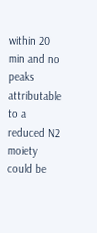within 20 min and no peaks attributable to a reduced N2 moiety could be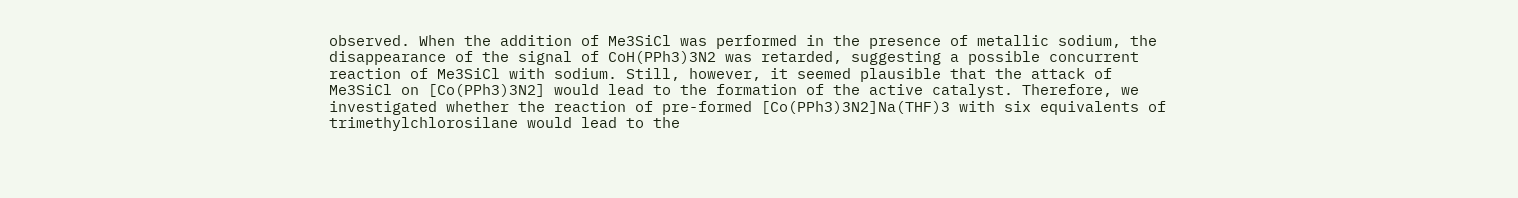observed. When the addition of Me3SiCl was performed in the presence of metallic sodium, the disappearance of the signal of CoH(PPh3)3N2 was retarded, suggesting a possible concurrent reaction of Me3SiCl with sodium. Still, however, it seemed plausible that the attack of Me3SiCl on [Co(PPh3)3N2] would lead to the formation of the active catalyst. Therefore, we investigated whether the reaction of pre-formed [Co(PPh3)3N2]Na(THF)3 with six equivalents of trimethylchlorosilane would lead to the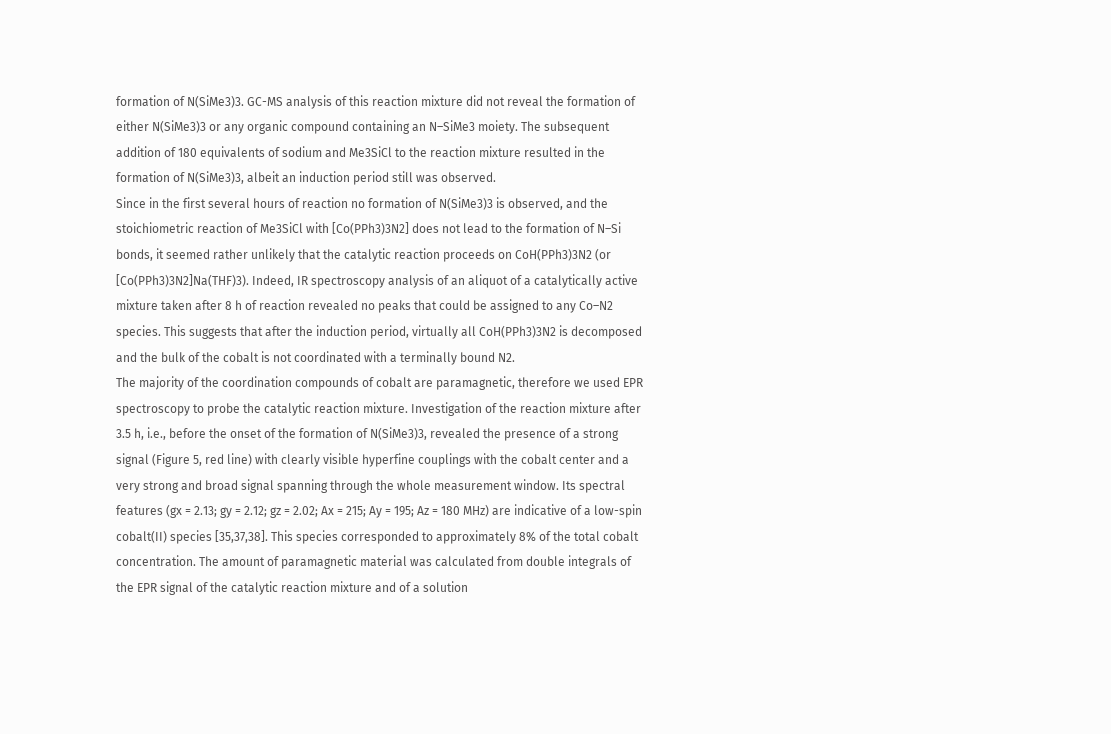formation of N(SiMe3)3. GC-MS analysis of this reaction mixture did not reveal the formation of either N(SiMe3)3 or any organic compound containing an N–SiMe3 moiety. The subsequent addition of 180 equivalents of sodium and Me3SiCl to the reaction mixture resulted in the formation of N(SiMe3)3, albeit an induction period still was observed.
Since in the first several hours of reaction no formation of N(SiMe3)3 is observed, and the stoichiometric reaction of Me3SiCl with [Co(PPh3)3N2] does not lead to the formation of N–Si bonds, it seemed rather unlikely that the catalytic reaction proceeds on CoH(PPh3)3N2 (or [Co(PPh3)3N2]Na(THF)3). Indeed, IR spectroscopy analysis of an aliquot of a catalytically active mixture taken after 8 h of reaction revealed no peaks that could be assigned to any Co–N2 species. This suggests that after the induction period, virtually all CoH(PPh3)3N2 is decomposed and the bulk of the cobalt is not coordinated with a terminally bound N2.
The majority of the coordination compounds of cobalt are paramagnetic, therefore we used EPR spectroscopy to probe the catalytic reaction mixture. Investigation of the reaction mixture after 3.5 h, i.e., before the onset of the formation of N(SiMe3)3, revealed the presence of a strong signal (Figure 5, red line) with clearly visible hyperfine couplings with the cobalt center and a very strong and broad signal spanning through the whole measurement window. Its spectral features (gx = 2.13; gy = 2.12; gz = 2.02; Ax = 215; Ay = 195; Az = 180 MHz) are indicative of a low-spin cobalt(II) species [35,37,38]. This species corresponded to approximately 8% of the total cobalt concentration. The amount of paramagnetic material was calculated from double integrals of the EPR signal of the catalytic reaction mixture and of a solution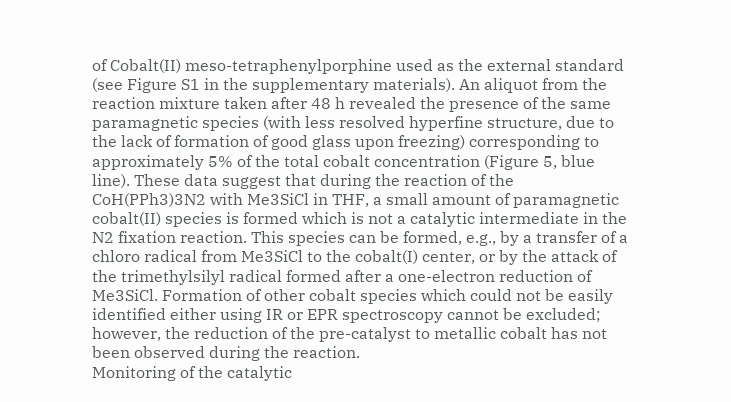of Cobalt(II) meso-tetraphenylporphine used as the external standard (see Figure S1 in the supplementary materials). An aliquot from the reaction mixture taken after 48 h revealed the presence of the same paramagnetic species (with less resolved hyperfine structure, due to the lack of formation of good glass upon freezing) corresponding to approximately 5% of the total cobalt concentration (Figure 5, blue line). These data suggest that during the reaction of the CoH(PPh3)3N2 with Me3SiCl in THF, a small amount of paramagnetic cobalt(II) species is formed which is not a catalytic intermediate in the N2 fixation reaction. This species can be formed, e.g., by a transfer of a chloro radical from Me3SiCl to the cobalt(I) center, or by the attack of the trimethylsilyl radical formed after a one-electron reduction of Me3SiCl. Formation of other cobalt species which could not be easily identified either using IR or EPR spectroscopy cannot be excluded; however, the reduction of the pre-catalyst to metallic cobalt has not been observed during the reaction.
Monitoring of the catalytic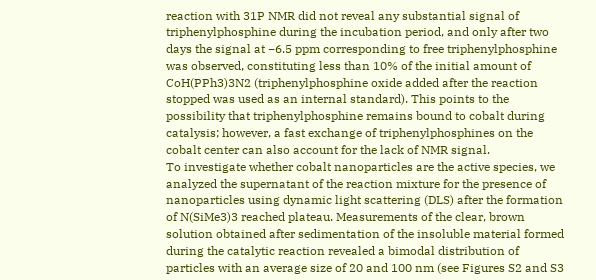reaction with 31P NMR did not reveal any substantial signal of triphenylphosphine during the incubation period, and only after two days the signal at −6.5 ppm corresponding to free triphenylphosphine was observed, constituting less than 10% of the initial amount of CoH(PPh3)3N2 (triphenylphosphine oxide added after the reaction stopped was used as an internal standard). This points to the possibility that triphenylphosphine remains bound to cobalt during catalysis; however, a fast exchange of triphenylphosphines on the cobalt center can also account for the lack of NMR signal.
To investigate whether cobalt nanoparticles are the active species, we analyzed the supernatant of the reaction mixture for the presence of nanoparticles using dynamic light scattering (DLS) after the formation of N(SiMe3)3 reached plateau. Measurements of the clear, brown solution obtained after sedimentation of the insoluble material formed during the catalytic reaction revealed a bimodal distribution of particles with an average size of 20 and 100 nm (see Figures S2 and S3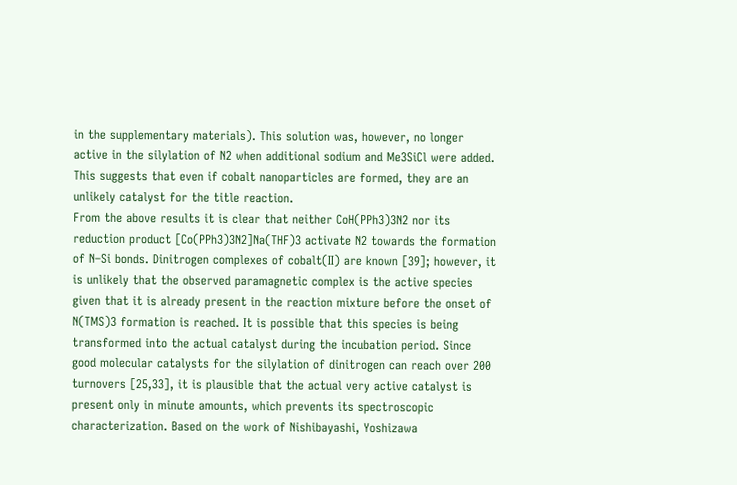in the supplementary materials). This solution was, however, no longer active in the silylation of N2 when additional sodium and Me3SiCl were added. This suggests that even if cobalt nanoparticles are formed, they are an unlikely catalyst for the title reaction.
From the above results it is clear that neither CoH(PPh3)3N2 nor its reduction product [Co(PPh3)3N2]Na(THF)3 activate N2 towards the formation of N–Si bonds. Dinitrogen complexes of cobalt(II) are known [39]; however, it is unlikely that the observed paramagnetic complex is the active species given that it is already present in the reaction mixture before the onset of N(TMS)3 formation is reached. It is possible that this species is being transformed into the actual catalyst during the incubation period. Since good molecular catalysts for the silylation of dinitrogen can reach over 200 turnovers [25,33], it is plausible that the actual very active catalyst is present only in minute amounts, which prevents its spectroscopic characterization. Based on the work of Nishibayashi, Yoshizawa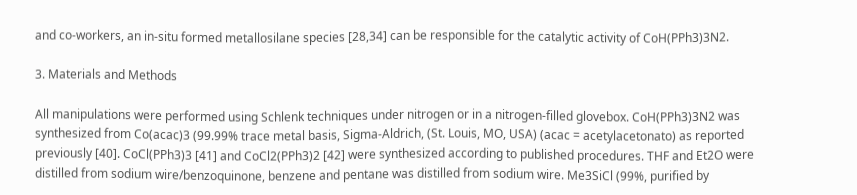and co-workers, an in-situ formed metallosilane species [28,34] can be responsible for the catalytic activity of CoH(PPh3)3N2.

3. Materials and Methods

All manipulations were performed using Schlenk techniques under nitrogen or in a nitrogen-filled glovebox. CoH(PPh3)3N2 was synthesized from Co(acac)3 (99.99% trace metal basis, Sigma-Aldrich, (St. Louis, MO, USA) (acac = acetylacetonato) as reported previously [40]. CoCl(PPh3)3 [41] and CoCl2(PPh3)2 [42] were synthesized according to published procedures. THF and Et2O were distilled from sodium wire/benzoquinone, benzene and pentane was distilled from sodium wire. Me3SiCl (99%, purified by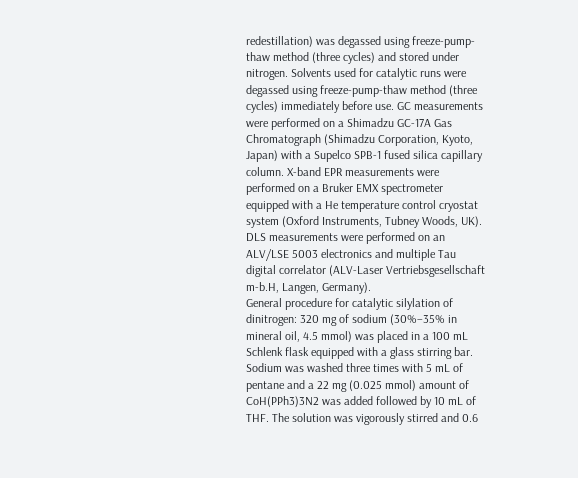redestillation) was degassed using freeze-pump-thaw method (three cycles) and stored under nitrogen. Solvents used for catalytic runs were degassed using freeze-pump-thaw method (three cycles) immediately before use. GC measurements were performed on a Shimadzu GC-17A Gas Chromatograph (Shimadzu Corporation, Kyoto, Japan) with a Supelco SPB-1 fused silica capillary column. X-band EPR measurements were performed on a Bruker EMX spectrometer equipped with a He temperature control cryostat system (Oxford Instruments, Tubney Woods, UK). DLS measurements were performed on an ALV/LSE 5003 electronics and multiple Tau digital correlator (ALV-Laser Vertriebsgesellschaft m-b.H, Langen, Germany).
General procedure for catalytic silylation of dinitrogen: 320 mg of sodium (30%–35% in mineral oil, 4.5 mmol) was placed in a 100 mL Schlenk flask equipped with a glass stirring bar. Sodium was washed three times with 5 mL of pentane and a 22 mg (0.025 mmol) amount of CoH(PPh3)3N2 was added followed by 10 mL of THF. The solution was vigorously stirred and 0.6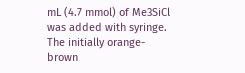mL (4.7 mmol) of Me3SiCl was added with syringe. The initially orange-brown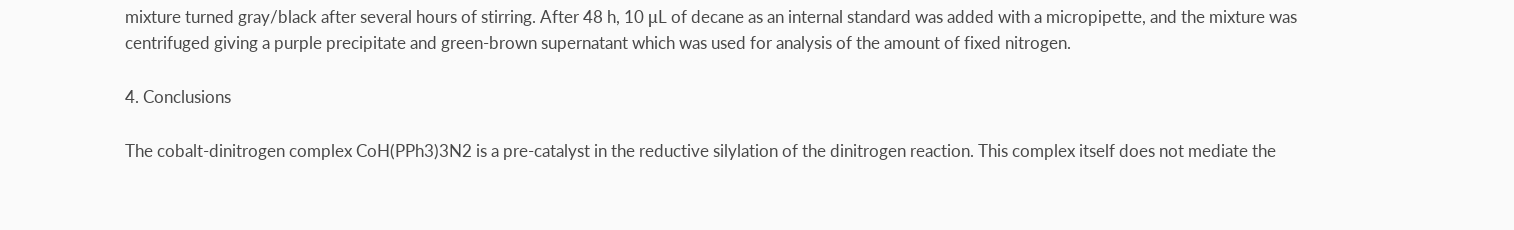mixture turned gray/black after several hours of stirring. After 48 h, 10 μL of decane as an internal standard was added with a micropipette, and the mixture was centrifuged giving a purple precipitate and green-brown supernatant which was used for analysis of the amount of fixed nitrogen.

4. Conclusions

The cobalt-dinitrogen complex CoH(PPh3)3N2 is a pre-catalyst in the reductive silylation of the dinitrogen reaction. This complex itself does not mediate the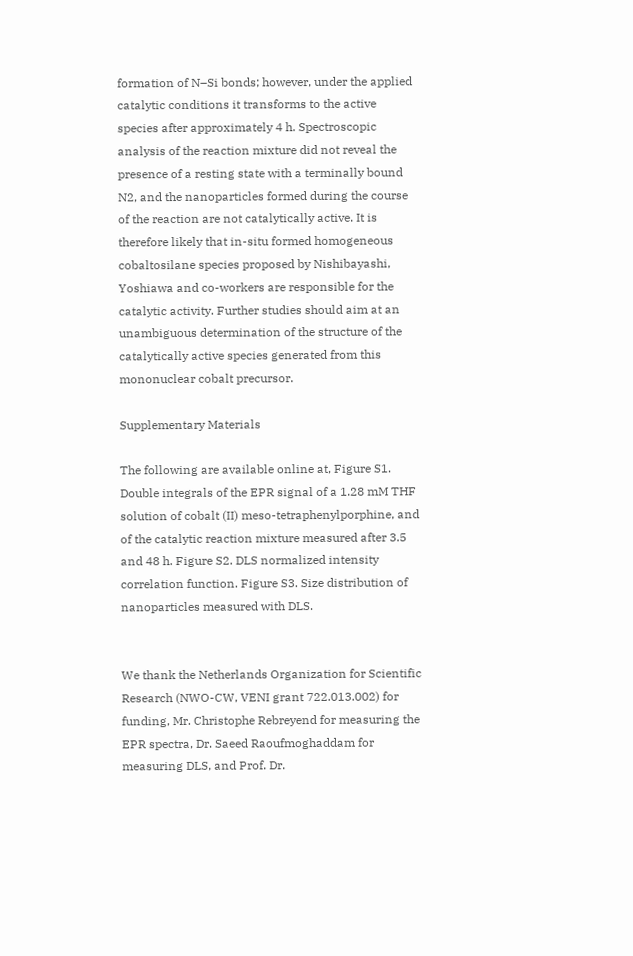formation of N–Si bonds; however, under the applied catalytic conditions it transforms to the active species after approximately 4 h. Spectroscopic analysis of the reaction mixture did not reveal the presence of a resting state with a terminally bound N2, and the nanoparticles formed during the course of the reaction are not catalytically active. It is therefore likely that in-situ formed homogeneous cobaltosilane species proposed by Nishibayashi, Yoshiawa and co-workers are responsible for the catalytic activity. Further studies should aim at an unambiguous determination of the structure of the catalytically active species generated from this mononuclear cobalt precursor.

Supplementary Materials

The following are available online at, Figure S1. Double integrals of the EPR signal of a 1.28 mM THF solution of cobalt (II) meso-tetraphenylporphine, and of the catalytic reaction mixture measured after 3.5 and 48 h. Figure S2. DLS normalized intensity correlation function. Figure S3. Size distribution of nanoparticles measured with DLS.


We thank the Netherlands Organization for Scientific Research (NWO-CW, VENI grant 722.013.002) for funding, Mr. Christophe Rebreyend for measuring the EPR spectra, Dr. Saeed Raoufmoghaddam for measuring DLS, and Prof. Dr.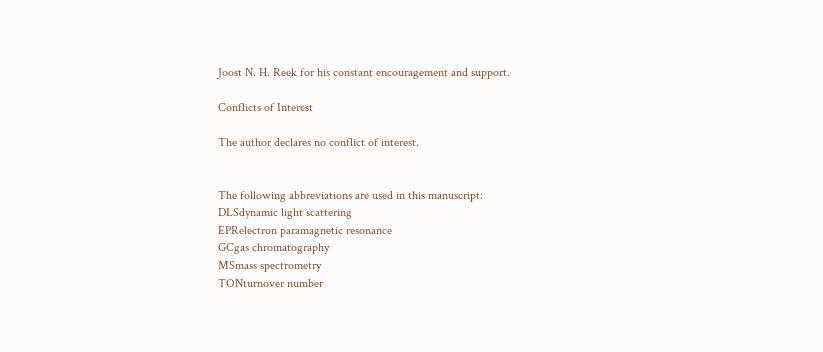Joost N. H. Reek for his constant encouragement and support.

Conflicts of Interest

The author declares no conflict of interest.


The following abbreviations are used in this manuscript:
DLSdynamic light scattering
EPRelectron paramagnetic resonance
GCgas chromatography
MSmass spectrometry
TONturnover number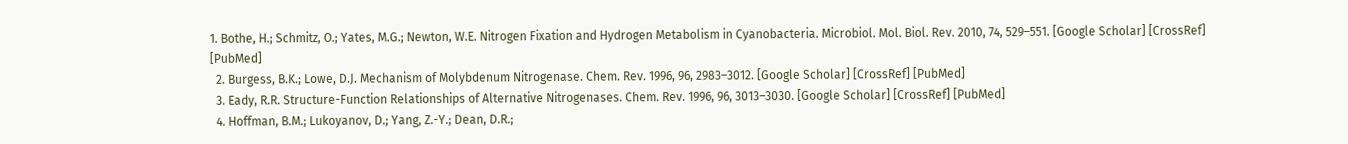1. Bothe, H.; Schmitz, O.; Yates, M.G.; Newton, W.E. Nitrogen Fixation and Hydrogen Metabolism in Cyanobacteria. Microbiol. Mol. Biol. Rev. 2010, 74, 529–551. [Google Scholar] [CrossRef] [PubMed]
  2. Burgess, B.K.; Lowe, D.J. Mechanism of Molybdenum Nitrogenase. Chem. Rev. 1996, 96, 2983–3012. [Google Scholar] [CrossRef] [PubMed]
  3. Eady, R.R. Structure-Function Relationships of Alternative Nitrogenases. Chem. Rev. 1996, 96, 3013–3030. [Google Scholar] [CrossRef] [PubMed]
  4. Hoffman, B.M.; Lukoyanov, D.; Yang, Z.-Y.; Dean, D.R.;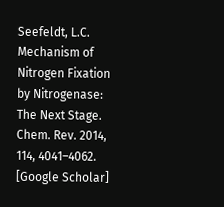Seefeldt, L.C. Mechanism of Nitrogen Fixation by Nitrogenase: The Next Stage. Chem. Rev. 2014, 114, 4041–4062. [Google Scholar]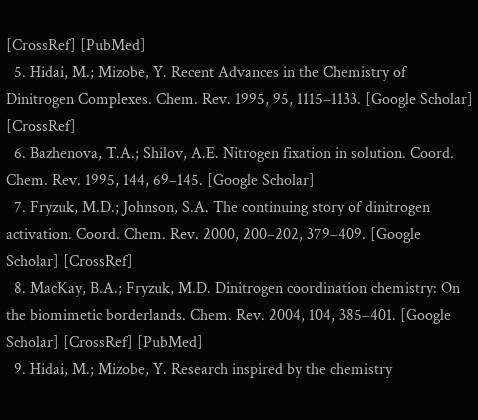[CrossRef] [PubMed]
  5. Hidai, M.; Mizobe, Y. Recent Advances in the Chemistry of Dinitrogen Complexes. Chem. Rev. 1995, 95, 1115–1133. [Google Scholar] [CrossRef]
  6. Bazhenova, T.A.; Shilov, A.E. Nitrogen fixation in solution. Coord. Chem. Rev. 1995, 144, 69–145. [Google Scholar]
  7. Fryzuk, M.D.; Johnson, S.A. The continuing story of dinitrogen activation. Coord. Chem. Rev. 2000, 200–202, 379–409. [Google Scholar] [CrossRef]
  8. MacKay, B.A.; Fryzuk, M.D. Dinitrogen coordination chemistry: On the biomimetic borderlands. Chem. Rev. 2004, 104, 385–401. [Google Scholar] [CrossRef] [PubMed]
  9. Hidai, M.; Mizobe, Y. Research inspired by the chemistry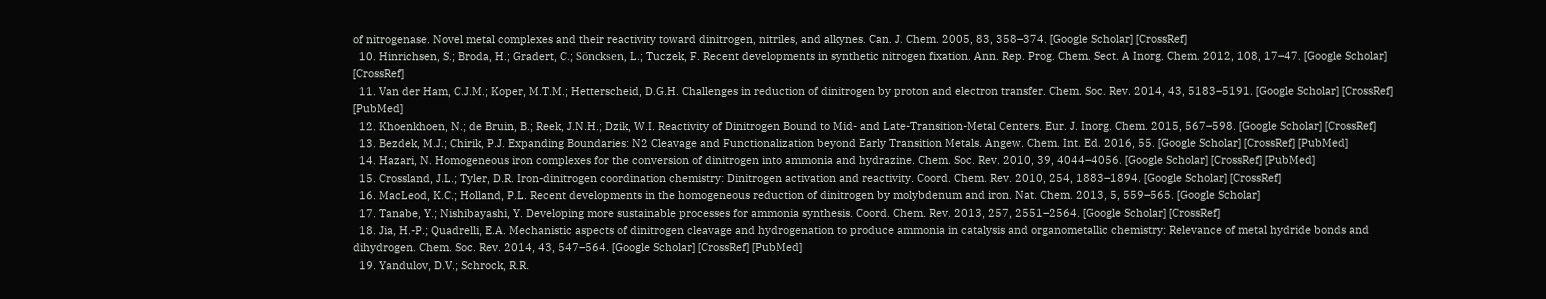of nitrogenase. Novel metal complexes and their reactivity toward dinitrogen, nitriles, and alkynes. Can. J. Chem. 2005, 83, 358–374. [Google Scholar] [CrossRef]
  10. Hinrichsen, S.; Broda, H.; Gradert, C.; Söncksen, L.; Tuczek, F. Recent developments in synthetic nitrogen fixation. Ann. Rep. Prog. Chem. Sect. A Inorg. Chem. 2012, 108, 17–47. [Google Scholar] [CrossRef]
  11. Van der Ham, C.J.M.; Koper, M.T.M.; Hetterscheid, D.G.H. Challenges in reduction of dinitrogen by proton and electron transfer. Chem. Soc. Rev. 2014, 43, 5183–5191. [Google Scholar] [CrossRef] [PubMed]
  12. Khoenkhoen, N.; de Bruin, B.; Reek, J.N.H.; Dzik, W.I. Reactivity of Dinitrogen Bound to Mid- and Late-Transition-Metal Centers. Eur. J. Inorg. Chem. 2015, 567–598. [Google Scholar] [CrossRef]
  13. Bezdek, M.J.; Chirik, P.J. Expanding Boundaries: N2 Cleavage and Functionalization beyond Early Transition Metals. Angew. Chem. Int. Ed. 2016, 55. [Google Scholar] [CrossRef] [PubMed]
  14. Hazari, N. Homogeneous iron complexes for the conversion of dinitrogen into ammonia and hydrazine. Chem. Soc. Rev. 2010, 39, 4044–4056. [Google Scholar] [CrossRef] [PubMed]
  15. Crossland, J.L.; Tyler, D.R. Iron-dinitrogen coordination chemistry: Dinitrogen activation and reactivity. Coord. Chem. Rev. 2010, 254, 1883–1894. [Google Scholar] [CrossRef]
  16. MacLeod, K.C.; Holland, P.L. Recent developments in the homogeneous reduction of dinitrogen by molybdenum and iron. Nat. Chem. 2013, 5, 559–565. [Google Scholar]
  17. Tanabe, Y.; Nishibayashi, Y. Developing more sustainable processes for ammonia synthesis. Coord. Chem. Rev. 2013, 257, 2551–2564. [Google Scholar] [CrossRef]
  18. Jia, H.-P.; Quadrelli, E.A. Mechanistic aspects of dinitrogen cleavage and hydrogenation to produce ammonia in catalysis and organometallic chemistry: Relevance of metal hydride bonds and dihydrogen. Chem. Soc. Rev. 2014, 43, 547–564. [Google Scholar] [CrossRef] [PubMed]
  19. Yandulov, D.V.; Schrock, R.R.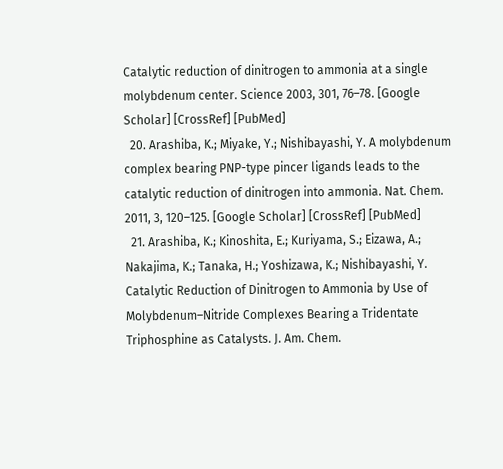Catalytic reduction of dinitrogen to ammonia at a single molybdenum center. Science 2003, 301, 76–78. [Google Scholar] [CrossRef] [PubMed]
  20. Arashiba, K.; Miyake, Y.; Nishibayashi, Y. A molybdenum complex bearing PNP-type pincer ligands leads to the catalytic reduction of dinitrogen into ammonia. Nat. Chem. 2011, 3, 120–125. [Google Scholar] [CrossRef] [PubMed]
  21. Arashiba, K.; Kinoshita, E.; Kuriyama, S.; Eizawa, A.; Nakajima, K.; Tanaka, H.; Yoshizawa, K.; Nishibayashi, Y. Catalytic Reduction of Dinitrogen to Ammonia by Use of Molybdenum–Nitride Complexes Bearing a Tridentate Triphosphine as Catalysts. J. Am. Chem.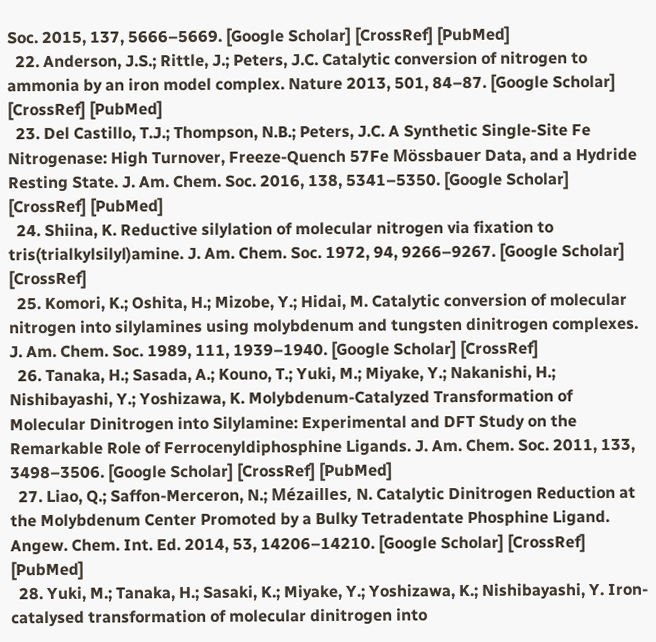Soc. 2015, 137, 5666–5669. [Google Scholar] [CrossRef] [PubMed]
  22. Anderson, J.S.; Rittle, J.; Peters, J.C. Catalytic conversion of nitrogen to ammonia by an iron model complex. Nature 2013, 501, 84–87. [Google Scholar] [CrossRef] [PubMed]
  23. Del Castillo, T.J.; Thompson, N.B.; Peters, J.C. A Synthetic Single-Site Fe Nitrogenase: High Turnover, Freeze-Quench 57Fe Mössbauer Data, and a Hydride Resting State. J. Am. Chem. Soc. 2016, 138, 5341–5350. [Google Scholar] [CrossRef] [PubMed]
  24. Shiina, K. Reductive silylation of molecular nitrogen via fixation to tris(trialkylsilyl)amine. J. Am. Chem. Soc. 1972, 94, 9266–9267. [Google Scholar] [CrossRef]
  25. Komori, K.; Oshita, H.; Mizobe, Y.; Hidai, M. Catalytic conversion of molecular nitrogen into silylamines using molybdenum and tungsten dinitrogen complexes. J. Am. Chem. Soc. 1989, 111, 1939–1940. [Google Scholar] [CrossRef]
  26. Tanaka, H.; Sasada, A.; Kouno, T.; Yuki, M.; Miyake, Y.; Nakanishi, H.; Nishibayashi, Y.; Yoshizawa, K. Molybdenum-Catalyzed Transformation of Molecular Dinitrogen into Silylamine: Experimental and DFT Study on the Remarkable Role of Ferrocenyldiphosphine Ligands. J. Am. Chem. Soc. 2011, 133, 3498–3506. [Google Scholar] [CrossRef] [PubMed]
  27. Liao, Q.; Saffon-Merceron, N.; Mézailles, N. Catalytic Dinitrogen Reduction at the Molybdenum Center Promoted by a Bulky Tetradentate Phosphine Ligand. Angew. Chem. Int. Ed. 2014, 53, 14206–14210. [Google Scholar] [CrossRef] [PubMed]
  28. Yuki, M.; Tanaka, H.; Sasaki, K.; Miyake, Y.; Yoshizawa, K.; Nishibayashi, Y. Iron-catalysed transformation of molecular dinitrogen into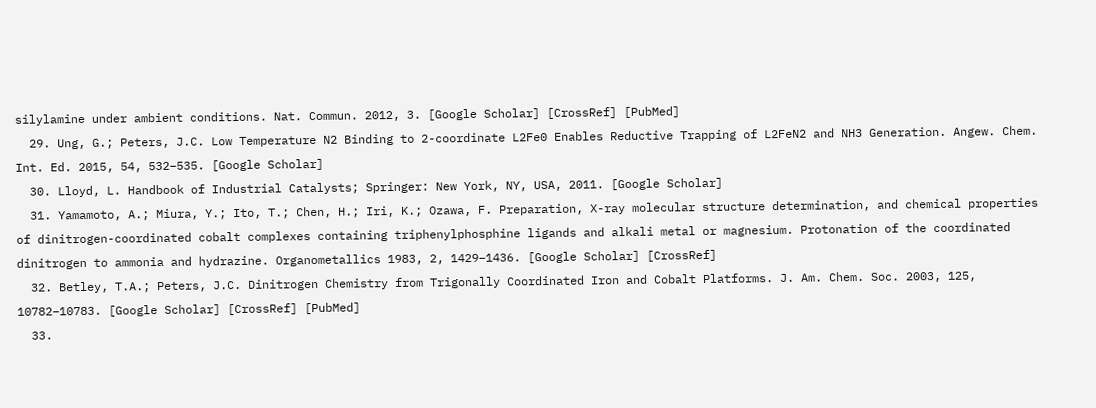silylamine under ambient conditions. Nat. Commun. 2012, 3. [Google Scholar] [CrossRef] [PubMed]
  29. Ung, G.; Peters, J.C. Low Temperature N2 Binding to 2-coordinate L2Fe0 Enables Reductive Trapping of L2FeN2 and NH3 Generation. Angew. Chem. Int. Ed. 2015, 54, 532–535. [Google Scholar]
  30. Lloyd, L. Handbook of Industrial Catalysts; Springer: New York, NY, USA, 2011. [Google Scholar]
  31. Yamamoto, A.; Miura, Y.; Ito, T.; Chen, H.; Iri, K.; Ozawa, F. Preparation, X-ray molecular structure determination, and chemical properties of dinitrogen-coordinated cobalt complexes containing triphenylphosphine ligands and alkali metal or magnesium. Protonation of the coordinated dinitrogen to ammonia and hydrazine. Organometallics 1983, 2, 1429–1436. [Google Scholar] [CrossRef]
  32. Betley, T.A.; Peters, J.C. Dinitrogen Chemistry from Trigonally Coordinated Iron and Cobalt Platforms. J. Am. Chem. Soc. 2003, 125, 10782–10783. [Google Scholar] [CrossRef] [PubMed]
  33.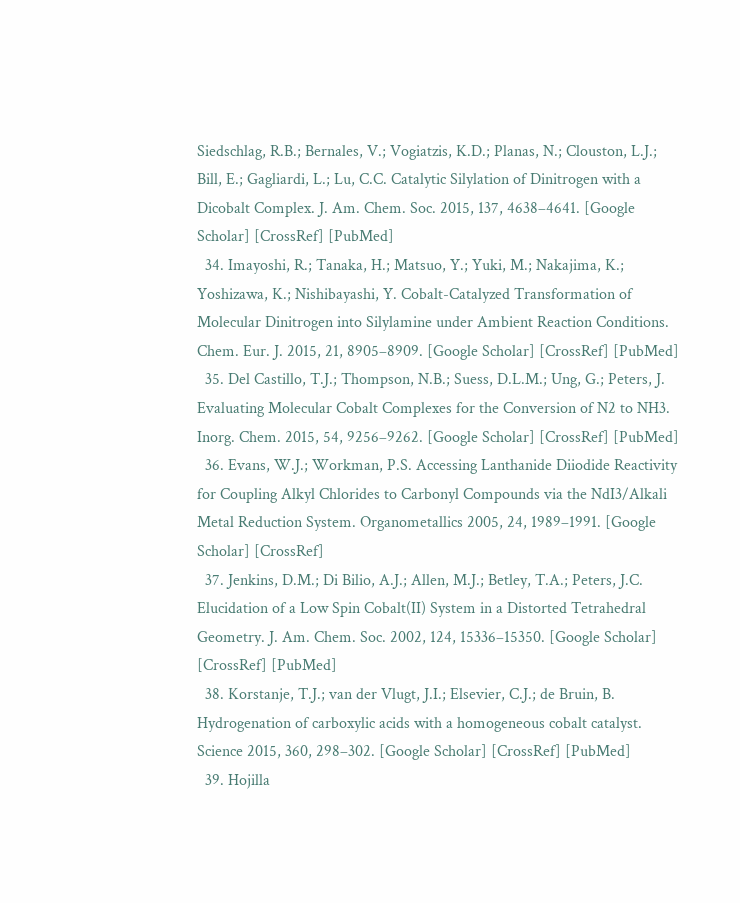Siedschlag, R.B.; Bernales, V.; Vogiatzis, K.D.; Planas, N.; Clouston, L.J.; Bill, E.; Gagliardi, L.; Lu, C.C. Catalytic Silylation of Dinitrogen with a Dicobalt Complex. J. Am. Chem. Soc. 2015, 137, 4638–4641. [Google Scholar] [CrossRef] [PubMed]
  34. Imayoshi, R.; Tanaka, H.; Matsuo, Y.; Yuki, M.; Nakajima, K.; Yoshizawa, K.; Nishibayashi, Y. Cobalt-Catalyzed Transformation of Molecular Dinitrogen into Silylamine under Ambient Reaction Conditions. Chem. Eur. J. 2015, 21, 8905–8909. [Google Scholar] [CrossRef] [PubMed]
  35. Del Castillo, T.J.; Thompson, N.B.; Suess, D.L.M.; Ung, G.; Peters, J. Evaluating Molecular Cobalt Complexes for the Conversion of N2 to NH3. Inorg. Chem. 2015, 54, 9256–9262. [Google Scholar] [CrossRef] [PubMed]
  36. Evans, W.J.; Workman, P.S. Accessing Lanthanide Diiodide Reactivity for Coupling Alkyl Chlorides to Carbonyl Compounds via the NdI3/Alkali Metal Reduction System. Organometallics 2005, 24, 1989–1991. [Google Scholar] [CrossRef]
  37. Jenkins, D.M.; Di Bilio, A.J.; Allen, M.J.; Betley, T.A.; Peters, J.C. Elucidation of a Low Spin Cobalt(II) System in a Distorted Tetrahedral Geometry. J. Am. Chem. Soc. 2002, 124, 15336–15350. [Google Scholar] [CrossRef] [PubMed]
  38. Korstanje, T.J.; van der Vlugt, J.I.; Elsevier, C.J.; de Bruin, B. Hydrogenation of carboxylic acids with a homogeneous cobalt catalyst. Science 2015, 360, 298–302. [Google Scholar] [CrossRef] [PubMed]
  39. Hojilla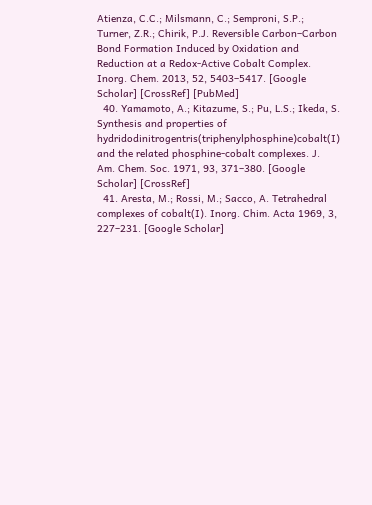Atienza, C.C.; Milsmann, C.; Semproni, S.P.; Turner, Z.R.; Chirik, P.J. Reversible Carbon–Carbon Bond Formation Induced by Oxidation and Reduction at a Redox-Active Cobalt Complex. Inorg. Chem. 2013, 52, 5403–5417. [Google Scholar] [CrossRef] [PubMed]
  40. Yamamoto, A.; Kitazume, S.; Pu, L.S.; Ikeda, S. Synthesis and properties of hydridodinitrogentris(triphenylphosphine)cobalt(I) and the related phosphine-cobalt complexes. J. Am. Chem. Soc. 1971, 93, 371–380. [Google Scholar] [CrossRef]
  41. Aresta, M.; Rossi, M.; Sacco, A. Tetrahedral complexes of cobalt(I). Inorg. Chim. Acta 1969, 3, 227–231. [Google Scholar]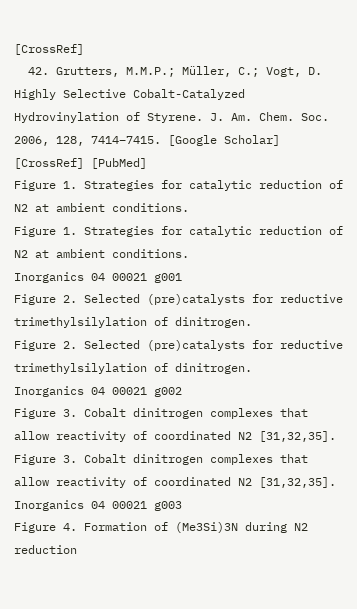[CrossRef]
  42. Grutters, M.M.P.; Müller, C.; Vogt, D. Highly Selective Cobalt-Catalyzed Hydrovinylation of Styrene. J. Am. Chem. Soc. 2006, 128, 7414–7415. [Google Scholar] [CrossRef] [PubMed]
Figure 1. Strategies for catalytic reduction of N2 at ambient conditions.
Figure 1. Strategies for catalytic reduction of N2 at ambient conditions.
Inorganics 04 00021 g001
Figure 2. Selected (pre)catalysts for reductive trimethylsilylation of dinitrogen.
Figure 2. Selected (pre)catalysts for reductive trimethylsilylation of dinitrogen.
Inorganics 04 00021 g002
Figure 3. Cobalt dinitrogen complexes that allow reactivity of coordinated N2 [31,32,35].
Figure 3. Cobalt dinitrogen complexes that allow reactivity of coordinated N2 [31,32,35].
Inorganics 04 00021 g003
Figure 4. Formation of (Me3Si)3N during N2 reduction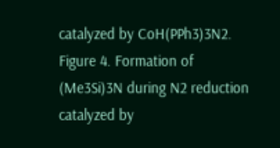catalyzed by CoH(PPh3)3N2.
Figure 4. Formation of (Me3Si)3N during N2 reduction catalyzed by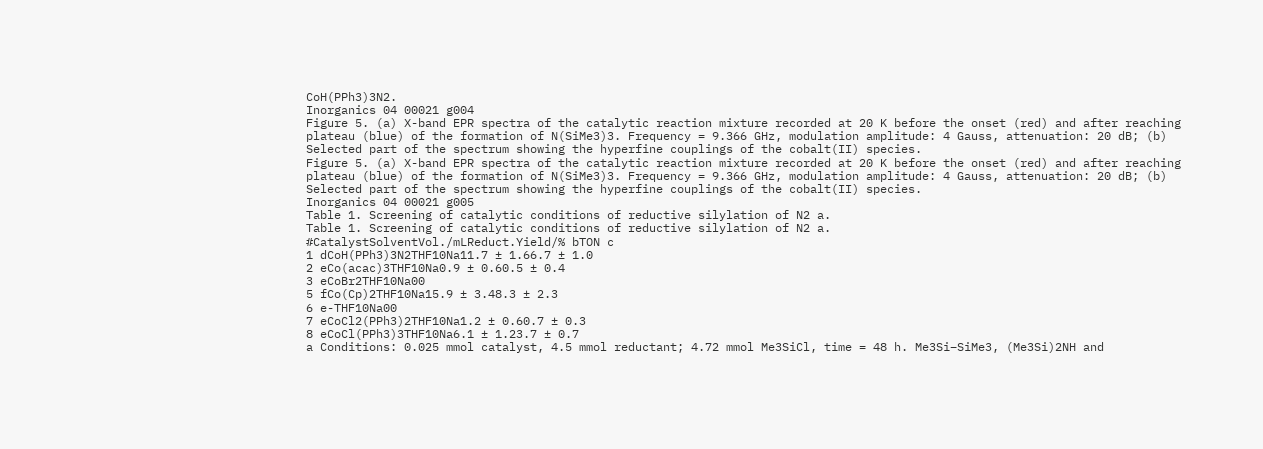CoH(PPh3)3N2.
Inorganics 04 00021 g004
Figure 5. (a) X-band EPR spectra of the catalytic reaction mixture recorded at 20 K before the onset (red) and after reaching plateau (blue) of the formation of N(SiMe3)3. Frequency = 9.366 GHz, modulation amplitude: 4 Gauss, attenuation: 20 dB; (b) Selected part of the spectrum showing the hyperfine couplings of the cobalt(II) species.
Figure 5. (a) X-band EPR spectra of the catalytic reaction mixture recorded at 20 K before the onset (red) and after reaching plateau (blue) of the formation of N(SiMe3)3. Frequency = 9.366 GHz, modulation amplitude: 4 Gauss, attenuation: 20 dB; (b) Selected part of the spectrum showing the hyperfine couplings of the cobalt(II) species.
Inorganics 04 00021 g005
Table 1. Screening of catalytic conditions of reductive silylation of N2 a.
Table 1. Screening of catalytic conditions of reductive silylation of N2 a.
#CatalystSolventVol./mLReduct.Yield/% bTON c
1 dCoH(PPh3)3N2THF10Na11.7 ± 1.66.7 ± 1.0
2 eCo(acac)3THF10Na0.9 ± 0.60.5 ± 0.4
3 eCoBr2THF10Na00
5 fCo(Cp)2THF10Na15.9 ± 3.48.3 ± 2.3
6 e-THF10Na00
7 eCoCl2(PPh3)2THF10Na1.2 ± 0.60.7 ± 0.3
8 eCoCl(PPh3)3THF10Na6.1 ± 1.23.7 ± 0.7
a Conditions: 0.025 mmol catalyst, 4.5 mmol reductant; 4.72 mmol Me3SiCl, time = 48 h. Me3Si–SiMe3, (Me3Si)2NH and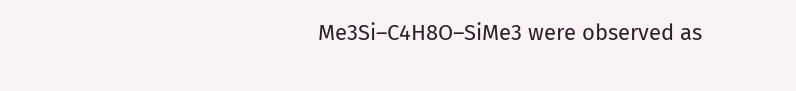Me3Si–C4H8O–SiMe3 were observed as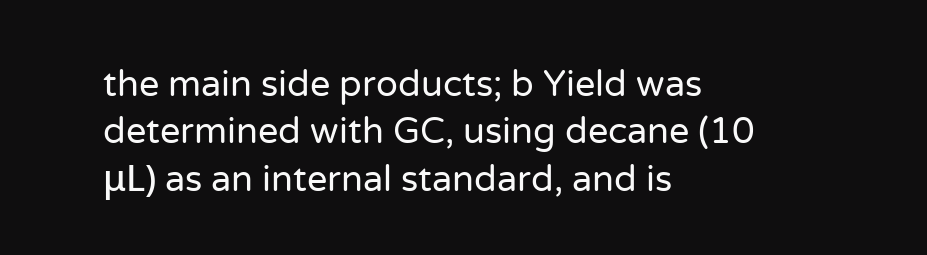the main side products; b Yield was determined with GC, using decane (10 μL) as an internal standard, and is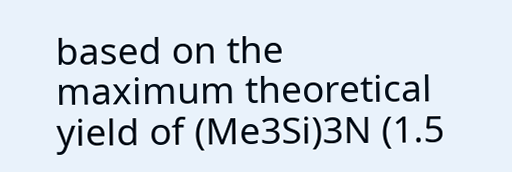based on the maximum theoretical yield of (Me3Si)3N (1.5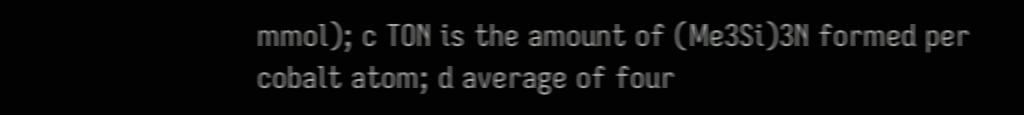mmol); c TON is the amount of (Me3Si)3N formed per cobalt atom; d average of four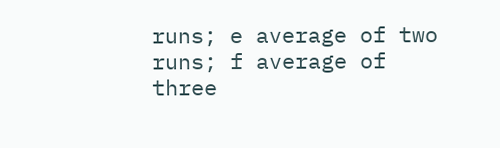runs; e average of two runs; f average of three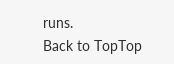runs.
Back to TopTop